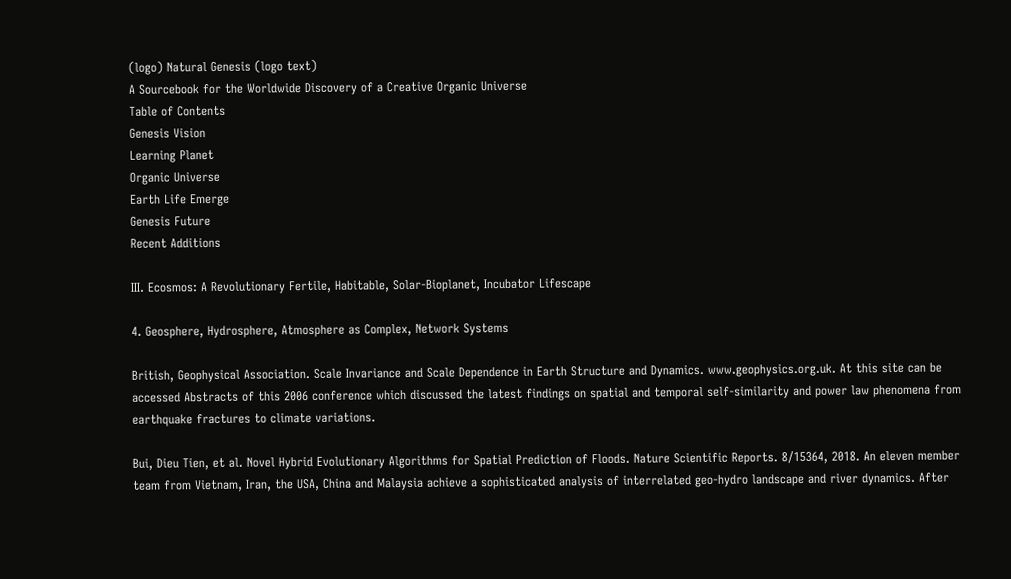(logo) Natural Genesis (logo text)
A Sourcebook for the Worldwide Discovery of a Creative Organic Universe
Table of Contents
Genesis Vision
Learning Planet
Organic Universe
Earth Life Emerge
Genesis Future
Recent Additions

III. Ecosmos: A Revolutionary Fertile, Habitable, Solar-Bioplanet, Incubator Lifescape

4. Geosphere, Hydrosphere, Atmosphere as Complex, Network Systems

British, Geophysical Association. Scale Invariance and Scale Dependence in Earth Structure and Dynamics. www.geophysics.org.uk. At this site can be accessed Abstracts of this 2006 conference which discussed the latest findings on spatial and temporal self-similarity and power law phenomena from earthquake fractures to climate variations.

Bui, Dieu Tien, et al. Novel Hybrid Evolutionary Algorithms for Spatial Prediction of Floods. Nature Scientific Reports. 8/15364, 2018. An eleven member team from Vietnam, Iran, the USA, China and Malaysia achieve a sophisticated analysis of interrelated geo-hydro landscape and river dynamics. After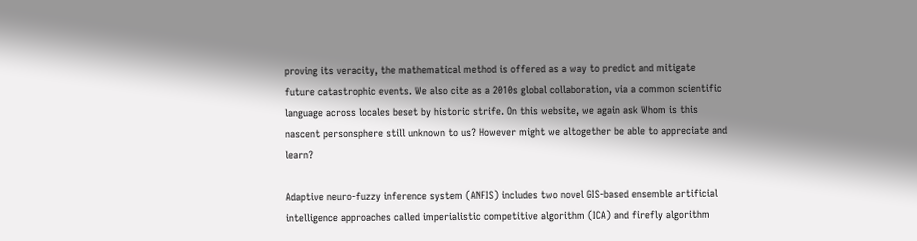proving its veracity, the mathematical method is offered as a way to predict and mitigate future catastrophic events. We also cite as a 2010s global collaboration, via a common scientific language across locales beset by historic strife. On this website, we again ask Whom is this nascent personsphere still unknown to us? However might we altogether be able to appreciate and learn?

Adaptive neuro-fuzzy inference system (ANFIS) includes two novel GIS-based ensemble artificial intelligence approaches called imperialistic competitive algorithm (ICA) and firefly algorithm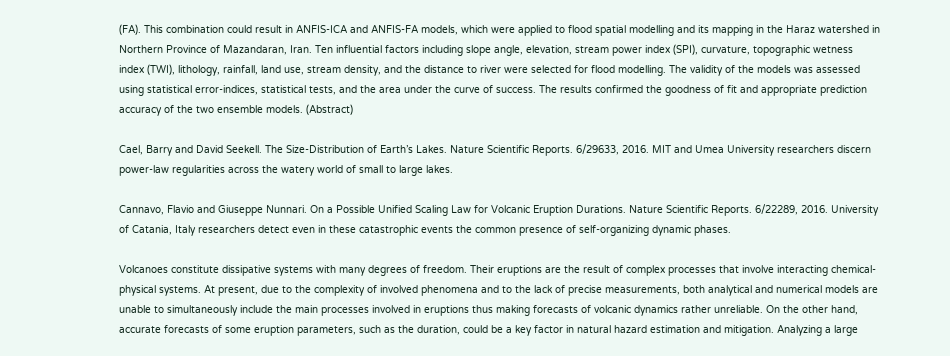(FA). This combination could result in ANFIS-ICA and ANFIS-FA models, which were applied to flood spatial modelling and its mapping in the Haraz watershed in Northern Province of Mazandaran, Iran. Ten influential factors including slope angle, elevation, stream power index (SPI), curvature, topographic wetness index (TWI), lithology, rainfall, land use, stream density, and the distance to river were selected for flood modelling. The validity of the models was assessed using statistical error-indices, statistical tests, and the area under the curve of success. The results confirmed the goodness of fit and appropriate prediction accuracy of the two ensemble models. (Abstract)

Cael, Barry and David Seekell. The Size-Distribution of Earth’s Lakes. Nature Scientific Reports. 6/29633, 2016. MIT and Umea University researchers discern power-law regularities across the watery world of small to large lakes.

Cannavo, Flavio and Giuseppe Nunnari. On a Possible Unified Scaling Law for Volcanic Eruption Durations. Nature Scientific Reports. 6/22289, 2016. University of Catania, Italy researchers detect even in these catastrophic events the common presence of self-organizing dynamic phases.

Volcanoes constitute dissipative systems with many degrees of freedom. Their eruptions are the result of complex processes that involve interacting chemical-physical systems. At present, due to the complexity of involved phenomena and to the lack of precise measurements, both analytical and numerical models are unable to simultaneously include the main processes involved in eruptions thus making forecasts of volcanic dynamics rather unreliable. On the other hand, accurate forecasts of some eruption parameters, such as the duration, could be a key factor in natural hazard estimation and mitigation. Analyzing a large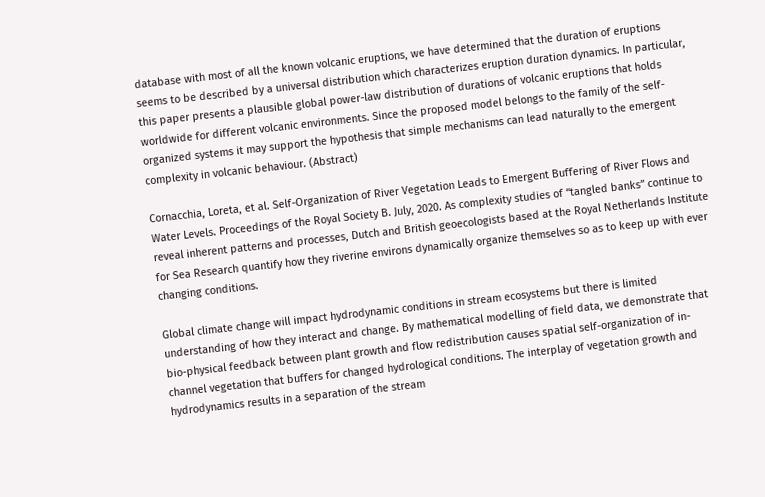database with most of all the known volcanic eruptions, we have determined that the duration of eruptions seems to be described by a universal distribution which characterizes eruption duration dynamics. In particular, this paper presents a plausible global power-law distribution of durations of volcanic eruptions that holds worldwide for different volcanic environments. Since the proposed model belongs to the family of the self-organized systems it may support the hypothesis that simple mechanisms can lead naturally to the emergent complexity in volcanic behaviour. (Abstract)

Cornacchia, Loreta, et al. Self-Organization of River Vegetation Leads to Emergent Buffering of River Flows and Water Levels. Proceedings of the Royal Society B. July, 2020. As complexity studies of “tangled banks” continue to reveal inherent patterns and processes, Dutch and British geoecologists based at the Royal Netherlands Institute for Sea Research quantify how they riverine environs dynamically organize themselves so as to keep up with ever changing conditions.

Global climate change will impact hydrodynamic conditions in stream ecosystems but there is limited understanding of how they interact and change. By mathematical modelling of field data, we demonstrate that bio-physical feedback between plant growth and flow redistribution causes spatial self-organization of in-channel vegetation that buffers for changed hydrological conditions. The interplay of vegetation growth and hydrodynamics results in a separation of the stream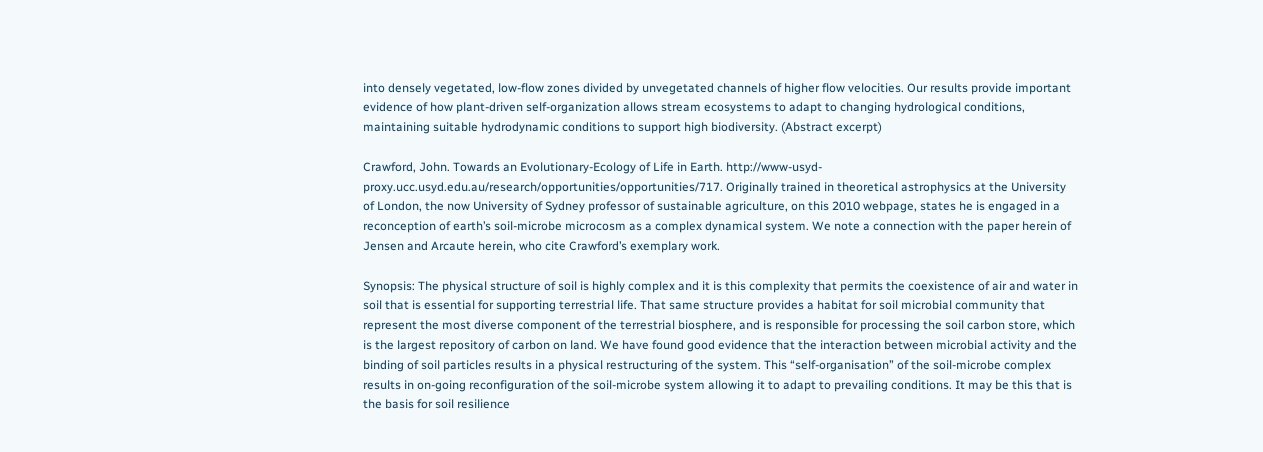into densely vegetated, low-flow zones divided by unvegetated channels of higher flow velocities. Our results provide important evidence of how plant-driven self-organization allows stream ecosystems to adapt to changing hydrological conditions, maintaining suitable hydrodynamic conditions to support high biodiversity. (Abstract excerpt)

Crawford, John. Towards an Evolutionary-Ecology of Life in Earth. http://www-usyd-proxy.ucc.usyd.edu.au/research/opportunities/opportunities/717. Originally trained in theoretical astrophysics at the University of London, the now University of Sydney professor of sustainable agriculture, on this 2010 webpage, states he is engaged in a reconception of earth’s soil-microbe microcosm as a complex dynamical system. We note a connection with the paper herein of Jensen and Arcaute herein, who cite Crawford’s exemplary work.

Synopsis: The physical structure of soil is highly complex and it is this complexity that permits the coexistence of air and water in soil that is essential for supporting terrestrial life. That same structure provides a habitat for soil microbial community that represent the most diverse component of the terrestrial biosphere, and is responsible for processing the soil carbon store, which is the largest repository of carbon on land. We have found good evidence that the interaction between microbial activity and the binding of soil particles results in a physical restructuring of the system. This “self-organisation” of the soil-microbe complex results in on-going reconfiguration of the soil-microbe system allowing it to adapt to prevailing conditions. It may be this that is the basis for soil resilience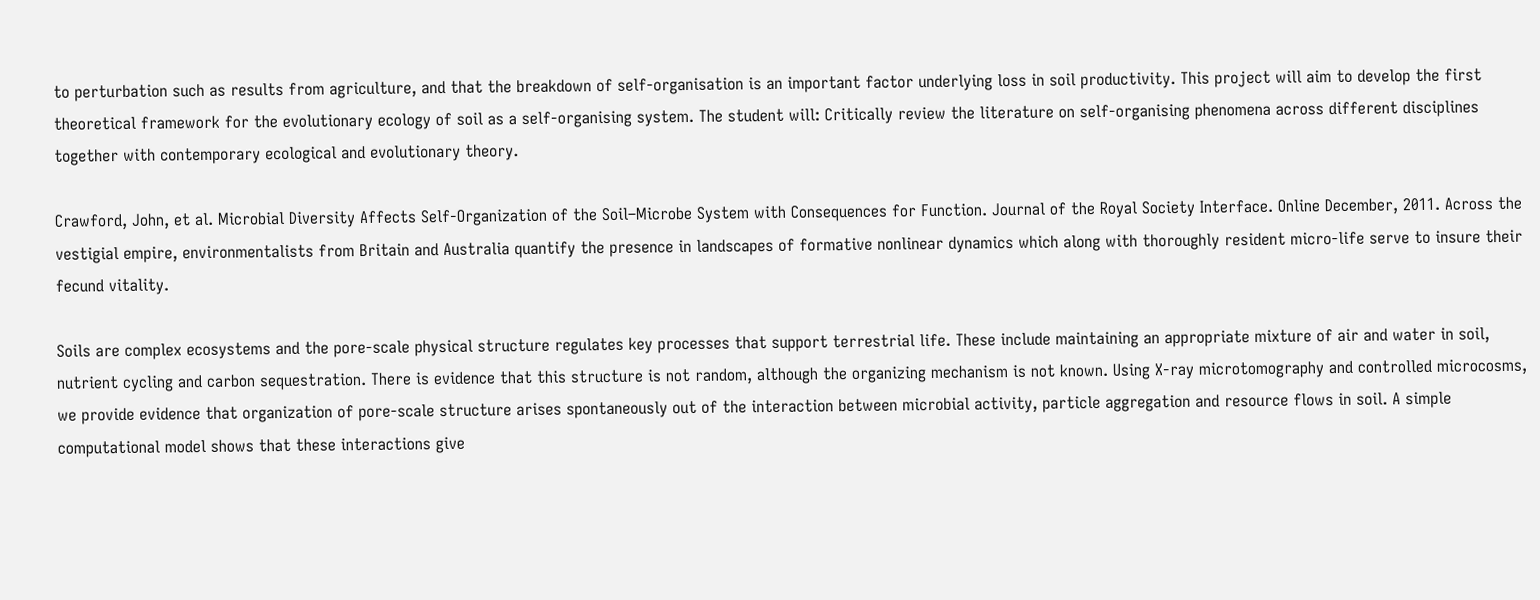to perturbation such as results from agriculture, and that the breakdown of self-organisation is an important factor underlying loss in soil productivity. This project will aim to develop the first theoretical framework for the evolutionary ecology of soil as a self-organising system. The student will: Critically review the literature on self-organising phenomena across different disciplines together with contemporary ecological and evolutionary theory.

Crawford, John, et al. Microbial Diversity Affects Self-Organization of the Soil–Microbe System with Consequences for Function. Journal of the Royal Society Interface. Online December, 2011. Across the vestigial empire, environmentalists from Britain and Australia quantify the presence in landscapes of formative nonlinear dynamics which along with thoroughly resident micro-life serve to insure their fecund vitality.

Soils are complex ecosystems and the pore-scale physical structure regulates key processes that support terrestrial life. These include maintaining an appropriate mixture of air and water in soil, nutrient cycling and carbon sequestration. There is evidence that this structure is not random, although the organizing mechanism is not known. Using X-ray microtomography and controlled microcosms, we provide evidence that organization of pore-scale structure arises spontaneously out of the interaction between microbial activity, particle aggregation and resource flows in soil. A simple computational model shows that these interactions give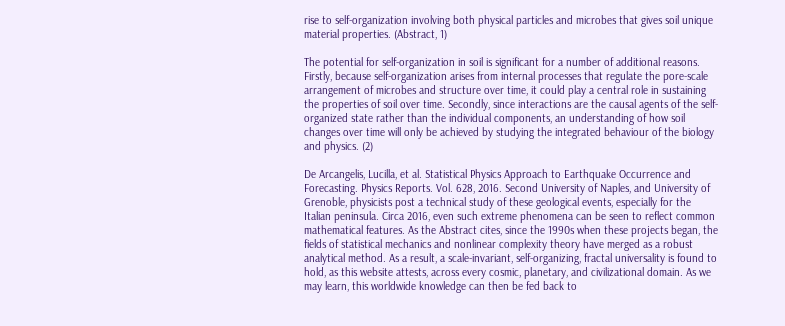rise to self-organization involving both physical particles and microbes that gives soil unique material properties. (Abstract, 1)

The potential for self-organization in soil is significant for a number of additional reasons. Firstly, because self-organization arises from internal processes that regulate the pore-scale arrangement of microbes and structure over time, it could play a central role in sustaining the properties of soil over time. Secondly, since interactions are the causal agents of the self-organized state rather than the individual components, an understanding of how soil changes over time will only be achieved by studying the integrated behaviour of the biology and physics. (2)

De Arcangelis, Lucilla, et al. Statistical Physics Approach to Earthquake Occurrence and Forecasting. Physics Reports. Vol. 628, 2016. Second University of Naples, and University of Grenoble, physicists post a technical study of these geological events, especially for the Italian peninsula. Circa 2016, even such extreme phenomena can be seen to reflect common mathematical features. As the Abstract cites, since the 1990s when these projects began, the fields of statistical mechanics and nonlinear complexity theory have merged as a robust analytical method. As a result, a scale-invariant, self-organizing, fractal universality is found to hold, as this website attests, across every cosmic, planetary, and civilizational domain. As we may learn, this worldwide knowledge can then be fed back to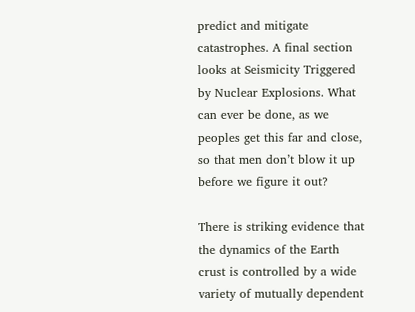predict and mitigate catastrophes. A final section looks at Seismicity Triggered by Nuclear Explosions. What can ever be done, as we peoples get this far and close, so that men don’t blow it up before we figure it out?

There is striking evidence that the dynamics of the Earth crust is controlled by a wide variety of mutually dependent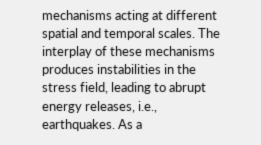mechanisms acting at different spatial and temporal scales. The interplay of these mechanisms produces instabilities in the stress field, leading to abrupt energy releases, i.e., earthquakes. As a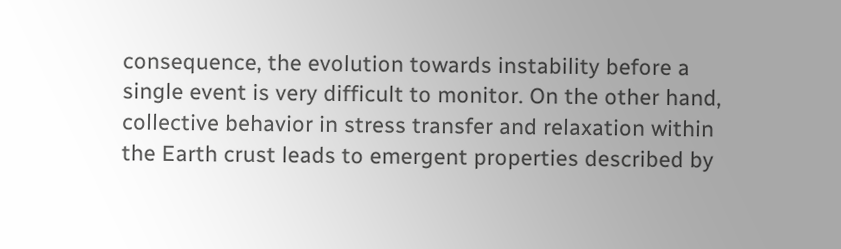consequence, the evolution towards instability before a single event is very difficult to monitor. On the other hand, collective behavior in stress transfer and relaxation within the Earth crust leads to emergent properties described by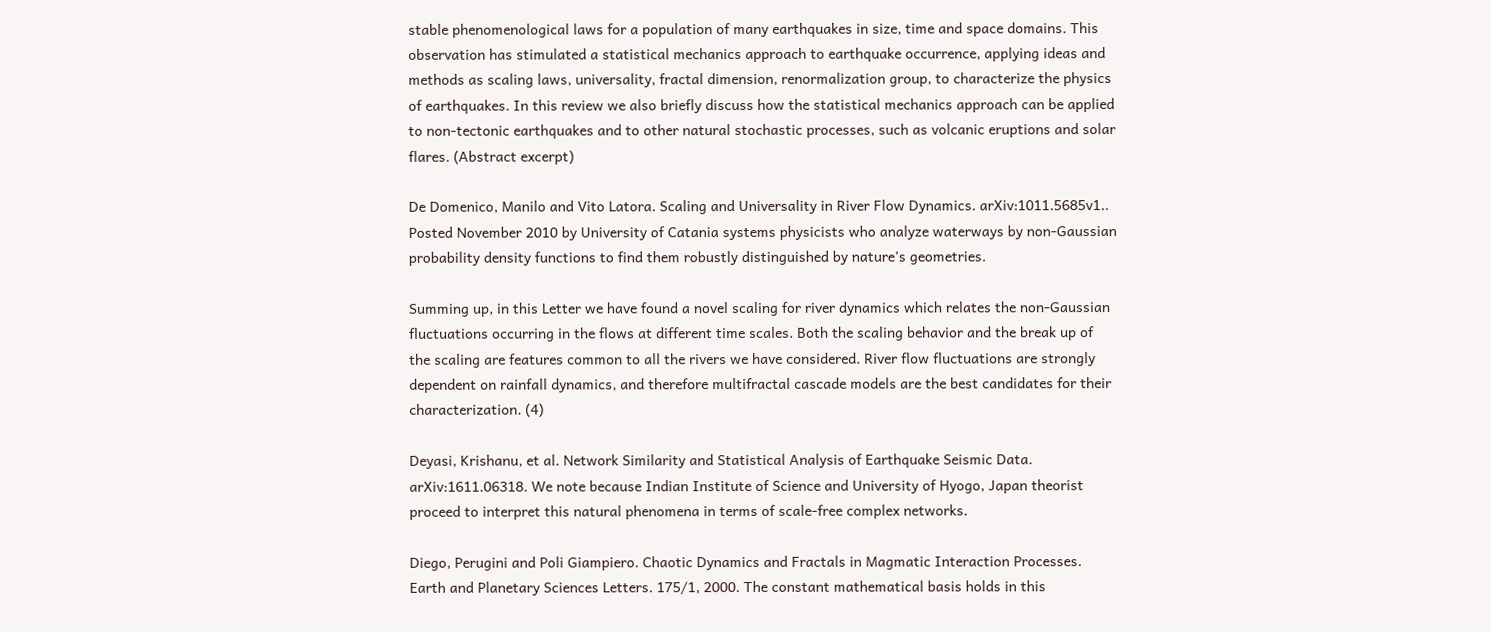stable phenomenological laws for a population of many earthquakes in size, time and space domains. This observation has stimulated a statistical mechanics approach to earthquake occurrence, applying ideas and methods as scaling laws, universality, fractal dimension, renormalization group, to characterize the physics of earthquakes. In this review we also briefly discuss how the statistical mechanics approach can be applied to non-tectonic earthquakes and to other natural stochastic processes, such as volcanic eruptions and solar flares. (Abstract excerpt)

De Domenico, Manilo and Vito Latora. Scaling and Universality in River Flow Dynamics. arXiv:1011.5685v1.. Posted November 2010 by University of Catania systems physicists who analyze waterways by non-Gaussian probability density functions to find them robustly distinguished by nature’s geometries.

Summing up, in this Letter we have found a novel scaling for river dynamics which relates the non-Gaussian fluctuations occurring in the flows at different time scales. Both the scaling behavior and the break up of the scaling are features common to all the rivers we have considered. River flow fluctuations are strongly dependent on rainfall dynamics, and therefore multifractal cascade models are the best candidates for their characterization. (4)

Deyasi, Krishanu, et al. Network Similarity and Statistical Analysis of Earthquake Seismic Data. arXiv:1611.06318. We note because Indian Institute of Science and University of Hyogo, Japan theorist proceed to interpret this natural phenomena in terms of scale-free complex networks.

Diego, Perugini and Poli Giampiero. Chaotic Dynamics and Fractals in Magmatic Interaction Processes. Earth and Planetary Sciences Letters. 175/1, 2000. The constant mathematical basis holds in this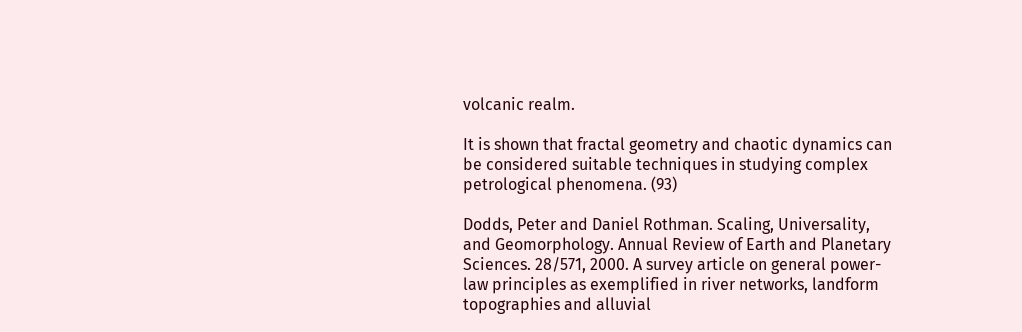volcanic realm.

It is shown that fractal geometry and chaotic dynamics can be considered suitable techniques in studying complex petrological phenomena. (93)

Dodds, Peter and Daniel Rothman. Scaling, Universality, and Geomorphology. Annual Review of Earth and Planetary Sciences. 28/571, 2000. A survey article on general power-law principles as exemplified in river networks, landform topographies and alluvial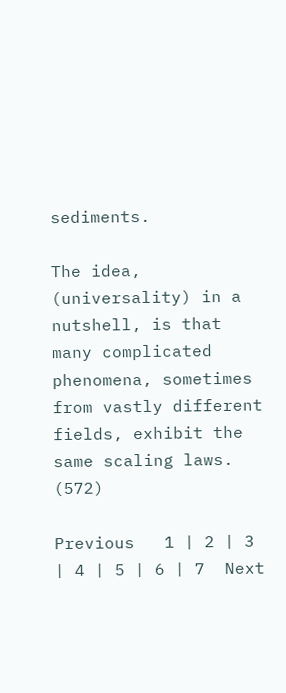sediments.

The idea, (universality) in a nutshell, is that many complicated phenomena, sometimes from vastly different fields, exhibit the same scaling laws. (572)

Previous   1 | 2 | 3 | 4 | 5 | 6 | 7  Next